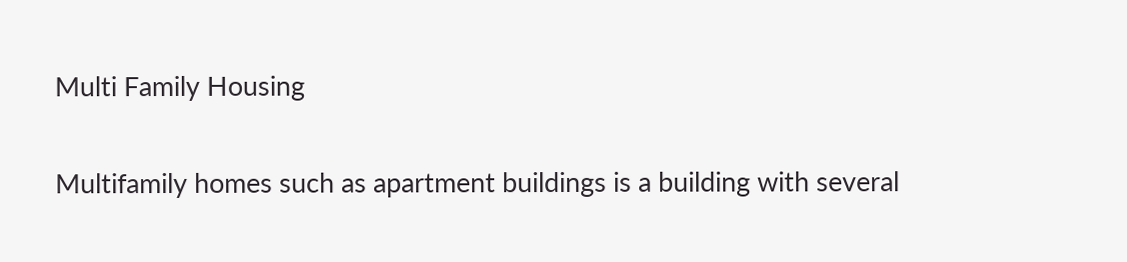Multi Family Housing

Multifamily homes such as apartment buildings is a building with several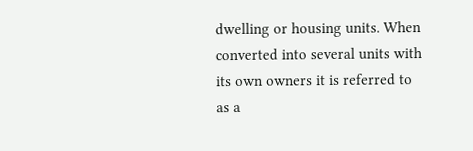dwelling or housing units. When converted into several units with its own owners it is referred to as a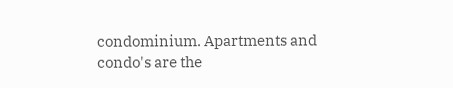condominium. Apartments and condo's are the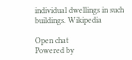individual dwellings in such buildings. Wikipedia

Open chat
Powered by